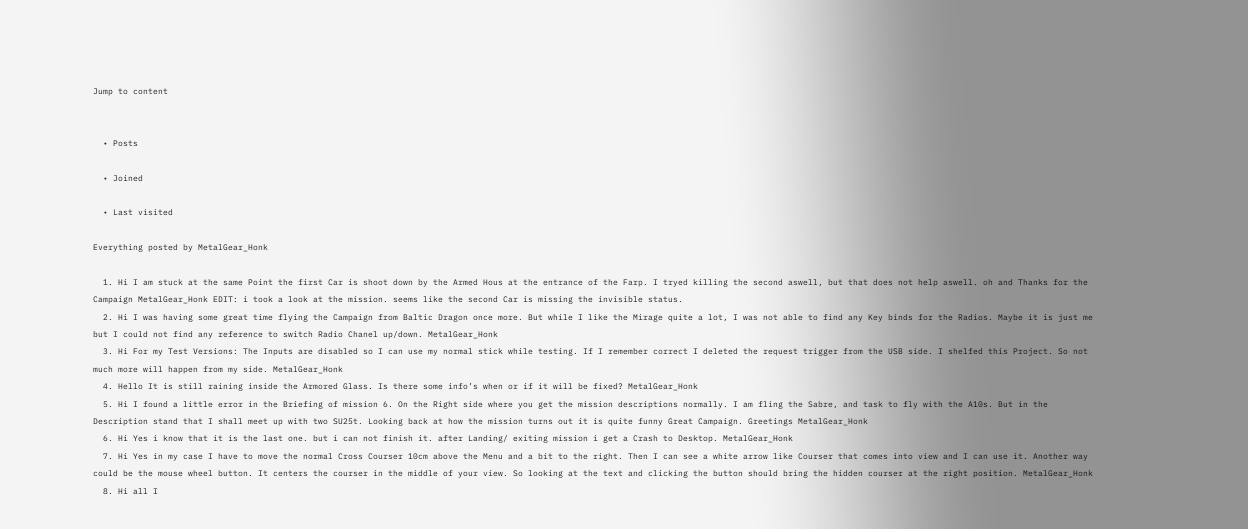Jump to content


  • Posts

  • Joined

  • Last visited

Everything posted by MetalGear_Honk

  1. Hi I am stuck at the same Point the first Car is shoot down by the Armed Hous at the entrance of the Farp. I tryed killing the second aswell, but that does not help aswell. oh and Thanks for the Campaign MetalGear_Honk EDIT: i took a look at the mission. seems like the second Car is missing the invisible status.
  2. Hi I was having some great time flying the Campaign from Baltic Dragon once more. But while I like the Mirage quite a lot, I was not able to find any Key binds for the Radios. Maybe it is just me but I could not find any reference to switch Radio Chanel up/down. MetalGear_Honk
  3. Hi For my Test Versions: The Inputs are disabled so I can use my normal stick while testing. If I remember correct I deleted the request trigger from the USB side. I shelfed this Project. So not much more will happen from my side. MetalGear_Honk
  4. Hello It is still raining inside the Armored Glass. Is there some info’s when or if it will be fixed? MetalGear_Honk
  5. Hi I found a little error in the Briefing of mission 6. On the Right side where you get the mission descriptions normally. I am fling the Sabre, and task to fly with the A10s. But in the Description stand that I shall meet up with two SU25t. Looking back at how the mission turns out it is quite funny Great Campaign. Greetings MetalGear_Honk
  6. Hi Yes i know that it is the last one. but i can not finish it. after Landing/ exiting mission i get a Crash to Desktop. MetalGear_Honk
  7. Hi Yes in my case I have to move the normal Cross Courser 10cm above the Menu and a bit to the right. Then I can see a white arrow like Courser that comes into view and I can use it. Another way could be the mouse wheel button. It centers the courser in the middle of your view. So looking at the text and clicking the button should bring the hidden courser at the right position. MetalGear_Honk
  8. Hi all I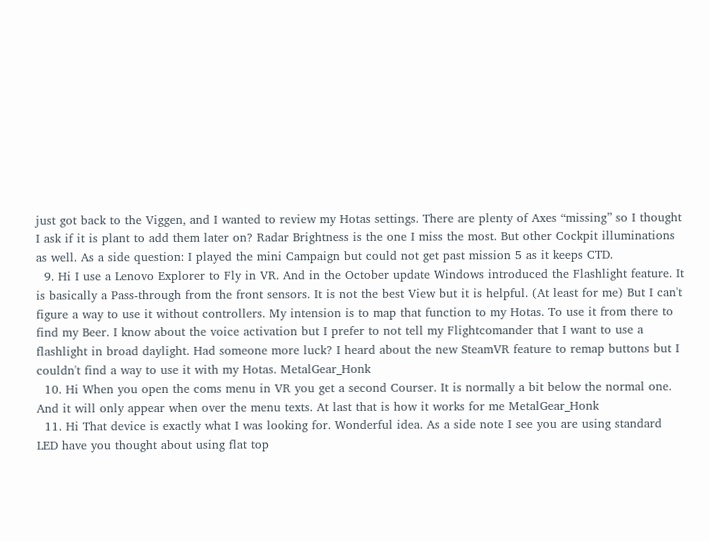just got back to the Viggen, and I wanted to review my Hotas settings. There are plenty of Axes “missing” so I thought I ask if it is plant to add them later on? Radar Brightness is the one I miss the most. But other Cockpit illuminations as well. As a side question: I played the mini Campaign but could not get past mission 5 as it keeps CTD.
  9. Hi I use a Lenovo Explorer to Fly in VR. And in the October update Windows introduced the Flashlight feature. It is basically a Pass-through from the front sensors. It is not the best View but it is helpful. (At least for me) But I can't figure a way to use it without controllers. My intension is to map that function to my Hotas. To use it from there to find my Beer. I know about the voice activation but I prefer to not tell my Flightcomander that I want to use a flashlight in broad daylight. Had someone more luck? I heard about the new SteamVR feature to remap buttons but I couldn't find a way to use it with my Hotas. MetalGear_Honk
  10. Hi When you open the coms menu in VR you get a second Courser. It is normally a bit below the normal one. And it will only appear when over the menu texts. At last that is how it works for me MetalGear_Honk
  11. Hi That device is exactly what I was looking for. Wonderful idea. As a side note I see you are using standard LED have you thought about using flat top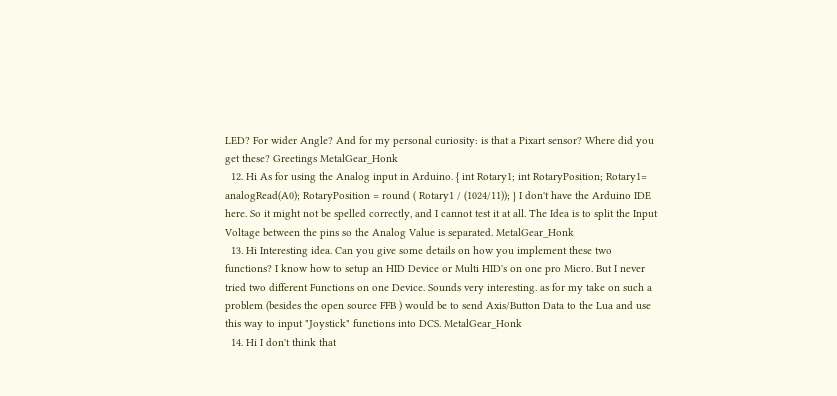LED? For wider Angle? And for my personal curiosity: is that a Pixart sensor? Where did you get these? Greetings MetalGear_Honk
  12. Hi As for using the Analog input in Arduino. { int Rotary1; int RotaryPosition; Rotary1= analogRead(A0); RotaryPosition = round ( Rotary1 / (1024/11)); } I don't have the Arduino IDE here. So it might not be spelled correctly, and I cannot test it at all. The Idea is to split the Input Voltage between the pins so the Analog Value is separated. MetalGear_Honk
  13. Hi Interesting idea. Can you give some details on how you implement these two functions? I know how to setup an HID Device or Multi HID's on one pro Micro. But I never tried two different Functions on one Device. Sounds very interesting. as for my take on such a problem (besides the open source FFB ) would be to send Axis/Button Data to the Lua and use this way to input "Joystick" functions into DCS. MetalGear_Honk
  14. Hi I don't think that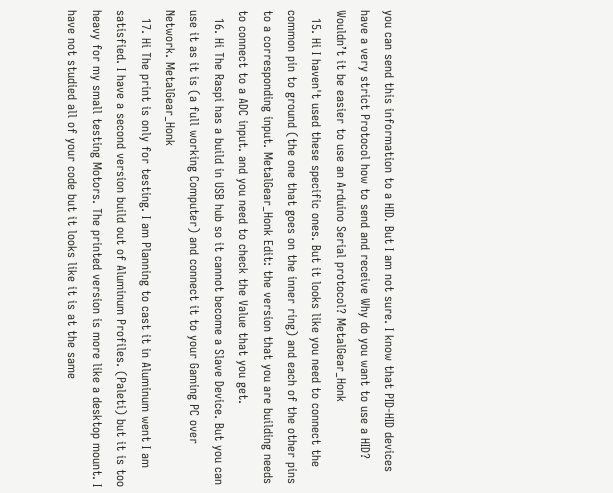you can send this information to a HID. But I am not sure. I know that PID-HID devices have a very strict Protocol how to send and receive Why do you want to use a HID? Wouldn’t it be easier to use an Arduino Serial protocol? MetalGear_Honk
  15. Hi I haven't used these specific ones. But it looks like you need to connect the common pin to ground (the one that goes on the inner ring) and each of the other pins to a corresponding input. MetalGear_Honk Edit: the version that you are building needs to connect to a ADC input. and you need to check the Value that you get.
  16. Hi The Raspi has a build in USB hub so it cannot become a Slave Device. But you can use it as it is (a full working Computer) and connect it to your Gaming PC over Network. MetalGear_Honk
  17. Hi The print is only for testing. I am Planning to cast it in Aluminum went I am satisfied. I have a second version build out of Aluminum Profiles. (Paleti) but it is too heavy for my small testing Motors. The printed version is more like a desktop mount. I have not studied all of your code but it looks like it is at the same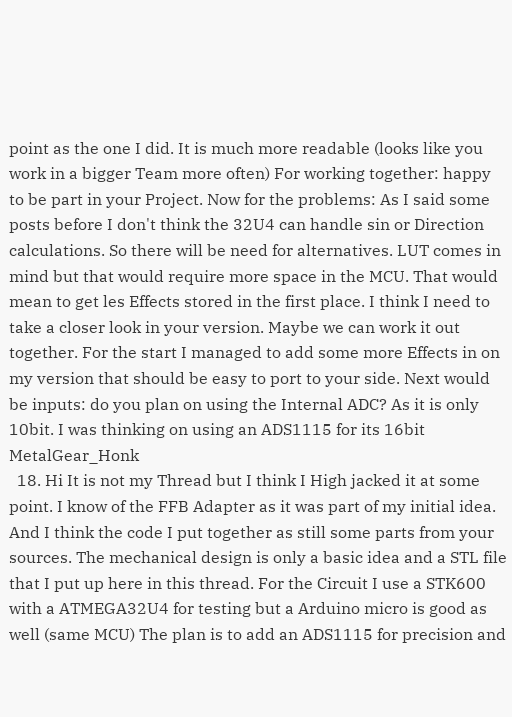point as the one I did. It is much more readable (looks like you work in a bigger Team more often) For working together: happy to be part in your Project. Now for the problems: As I said some posts before I don't think the 32U4 can handle sin or Direction calculations. So there will be need for alternatives. LUT comes in mind but that would require more space in the MCU. That would mean to get les Effects stored in the first place. I think I need to take a closer look in your version. Maybe we can work it out together. For the start I managed to add some more Effects in on my version that should be easy to port to your side. Next would be inputs: do you plan on using the Internal ADC? As it is only 10bit. I was thinking on using an ADS1115 for its 16bit MetalGear_Honk
  18. Hi It is not my Thread but I think I High jacked it at some point. I know of the FFB Adapter as it was part of my initial idea. And I think the code I put together as still some parts from your sources. The mechanical design is only a basic idea and a STL file that I put up here in this thread. For the Circuit I use a STK600 with a ATMEGA32U4 for testing but a Arduino micro is good as well (same MCU) The plan is to add an ADS1115 for precision and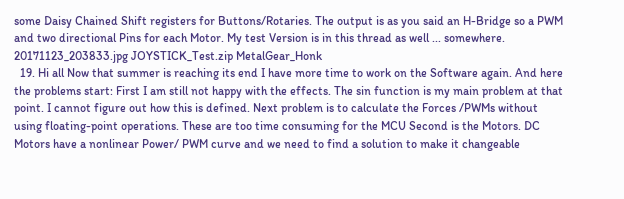some Daisy Chained Shift registers for Buttons/Rotaries. The output is as you said an H-Bridge so a PWM and two directional Pins for each Motor. My test Version is in this thread as well ... somewhere. 20171123_203833.jpg JOYSTICK_Test.zip MetalGear_Honk
  19. Hi all Now that summer is reaching its end I have more time to work on the Software again. And here the problems start: First I am still not happy with the effects. The sin function is my main problem at that point. I cannot figure out how this is defined. Next problem is to calculate the Forces /PWMs without using floating-point operations. These are too time consuming for the MCU Second is the Motors. DC Motors have a nonlinear Power/ PWM curve and we need to find a solution to make it changeable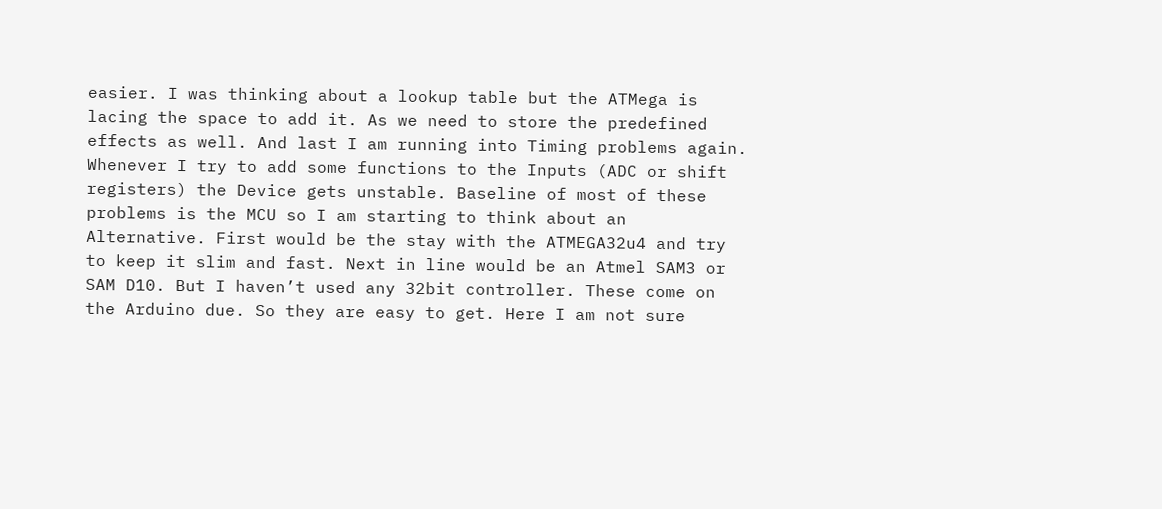easier. I was thinking about a lookup table but the ATMega is lacing the space to add it. As we need to store the predefined effects as well. And last I am running into Timing problems again. Whenever I try to add some functions to the Inputs (ADC or shift registers) the Device gets unstable. Baseline of most of these problems is the MCU so I am starting to think about an Alternative. First would be the stay with the ATMEGA32u4 and try to keep it slim and fast. Next in line would be an Atmel SAM3 or SAM D10. But I haven’t used any 32bit controller. These come on the Arduino due. So they are easy to get. Here I am not sure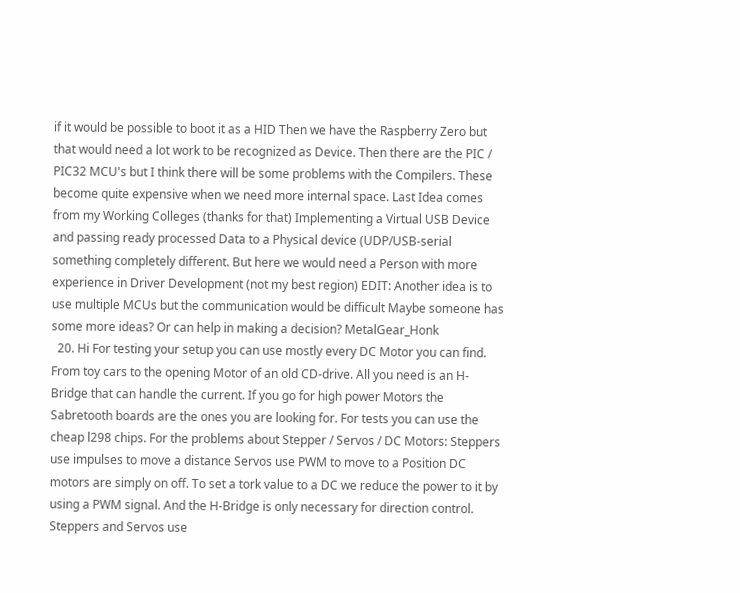if it would be possible to boot it as a HID Then we have the Raspberry Zero but that would need a lot work to be recognized as Device. Then there are the PIC / PIC32 MCU's but I think there will be some problems with the Compilers. These become quite expensive when we need more internal space. Last Idea comes from my Working Colleges (thanks for that) Implementing a Virtual USB Device and passing ready processed Data to a Physical device (UDP/USB-serial something completely different. But here we would need a Person with more experience in Driver Development (not my best region) EDIT: Another idea is to use multiple MCUs but the communication would be difficult Maybe someone has some more ideas? Or can help in making a decision? MetalGear_Honk
  20. Hi For testing your setup you can use mostly every DC Motor you can find. From toy cars to the opening Motor of an old CD-drive. All you need is an H-Bridge that can handle the current. If you go for high power Motors the Sabretooth boards are the ones you are looking for. For tests you can use the cheap l298 chips. For the problems about Stepper / Servos / DC Motors: Steppers use impulses to move a distance Servos use PWM to move to a Position DC motors are simply on off. To set a tork value to a DC we reduce the power to it by using a PWM signal. And the H-Bridge is only necessary for direction control. Steppers and Servos use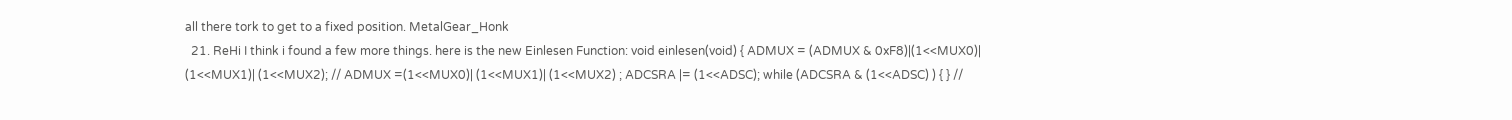all there tork to get to a fixed position. MetalGear_Honk
  21. ReHi I think i found a few more things. here is the new Einlesen Function: void einlesen(void) { ADMUX = (ADMUX & 0xF8)|(1<<MUX0)| (1<<MUX1)| (1<<MUX2); // ADMUX =(1<<MUX0)| (1<<MUX1)| (1<<MUX2) ; ADCSRA |= (1<<ADSC); while (ADCSRA & (1<<ADSC) ) { } //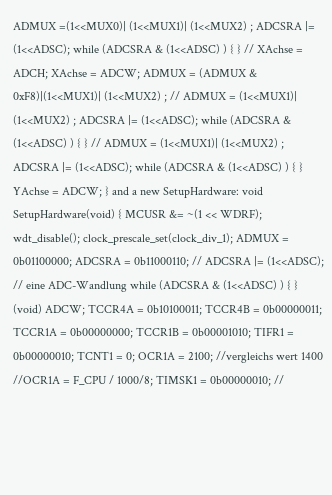ADMUX =(1<<MUX0)| (1<<MUX1)| (1<<MUX2) ; ADCSRA |= (1<<ADSC); while (ADCSRA & (1<<ADSC) ) { } // XAchse = ADCH; XAchse = ADCW; ADMUX = (ADMUX & 0xF8)|(1<<MUX1)| (1<<MUX2) ; // ADMUX = (1<<MUX1)| (1<<MUX2) ; ADCSRA |= (1<<ADSC); while (ADCSRA & (1<<ADSC) ) { } // ADMUX = (1<<MUX1)| (1<<MUX2) ; ADCSRA |= (1<<ADSC); while (ADCSRA & (1<<ADSC) ) { } YAchse = ADCW; } and a new SetupHardware: void SetupHardware(void) { MCUSR &= ~(1 << WDRF); wdt_disable(); clock_prescale_set(clock_div_1); ADMUX = 0b01100000; ADCSRA = 0b11000110; // ADCSRA |= (1<<ADSC); // eine ADC-Wandlung while (ADCSRA & (1<<ADSC) ) { } (void) ADCW; TCCR4A = 0b10100011; TCCR4B = 0b00000011; TCCR1A = 0b00000000; TCCR1B = 0b00001010; TIFR1 = 0b00000010; TCNT1 = 0; OCR1A = 2100; //vergleichs wert 1400 //OCR1A = F_CPU / 1000/8; TIMSK1 = 0b00000010; //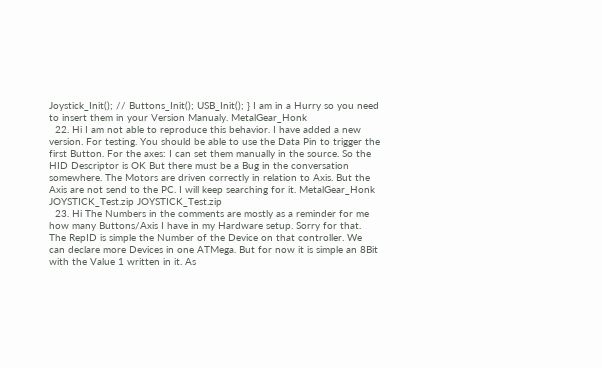Joystick_Init(); // Buttons_Init(); USB_Init(); } I am in a Hurry so you need to insert them in your Version Manualy. MetalGear_Honk
  22. Hi I am not able to reproduce this behavior. I have added a new version. For testing. You should be able to use the Data Pin to trigger the first Button. For the axes: I can set them manually in the source. So the HID Descriptor is OK But there must be a Bug in the conversation somewhere. The Motors are driven correctly in relation to Axis. But the Axis are not send to the PC. I will keep searching for it. MetalGear_Honk JOYSTICK_Test.zip JOYSTICK_Test.zip
  23. Hi The Numbers in the comments are mostly as a reminder for me how many Buttons/Axis I have in my Hardware setup. Sorry for that. The RepID is simple the Number of the Device on that controller. We can declare more Devices in one ATMega. But for now it is simple an 8Bit with the Value 1 written in it. As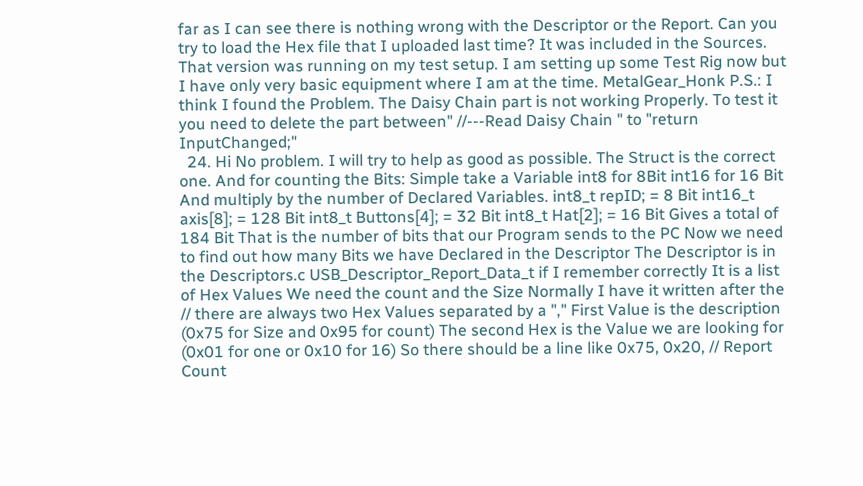far as I can see there is nothing wrong with the Descriptor or the Report. Can you try to load the Hex file that I uploaded last time? It was included in the Sources. That version was running on my test setup. I am setting up some Test Rig now but I have only very basic equipment where I am at the time. MetalGear_Honk P.S.: I think I found the Problem. The Daisy Chain part is not working Properly. To test it you need to delete the part between" //---Read Daisy Chain " to "return InputChanged;"
  24. Hi No problem. I will try to help as good as possible. The Struct is the correct one. And for counting the Bits: Simple take a Variable int8 for 8Bit int16 for 16 Bit And multiply by the number of Declared Variables. int8_t repID; = 8 Bit int16_t axis[8]; = 128 Bit int8_t Buttons[4]; = 32 Bit int8_t Hat[2]; = 16 Bit Gives a total of 184 Bit That is the number of bits that our Program sends to the PC Now we need to find out how many Bits we have Declared in the Descriptor The Descriptor is in the Descriptors.c USB_Descriptor_Report_Data_t if I remember correctly It is a list of Hex Values We need the count and the Size Normally I have it written after the // there are always two Hex Values separated by a "," First Value is the description (0x75 for Size and 0x95 for count) The second Hex is the Value we are looking for (0x01 for one or 0x10 for 16) So there should be a line like 0x75, 0x20, // Report Count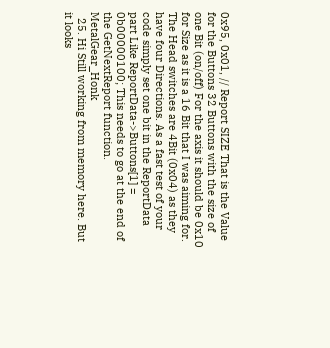0x95, 0x01, // Report SIZE That is the Value for the Buttons 32 Buttons with the size of one Bit (on/off) For the axis it should be 0x10 for Size as it is a 16 Bit that I was aiming for. The Head switches are 4Bit (0x04) as they have four Directions. As a fast test of your code simply set one bit in the ReportData part Like ReportData->Buttons[1] = 0b00000100; This needs to go at the end of the GetNextReport function. MetalGear_Honk
  25. Hi Still working from memory here. But it looks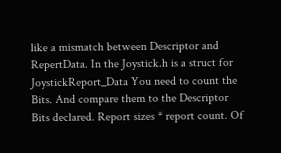like a mismatch between Descriptor and RepertData. In the Joystick.h is a struct for JoystickReport_Data You need to count the Bits. And compare them to the Descriptor Bits declared. Report sizes * report count. Of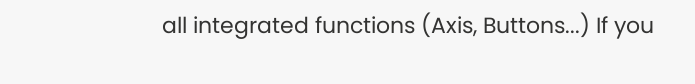all integrated functions (Axis, Buttons...) If you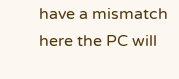have a mismatch here the PC will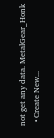not get any data. MetalGear_Honk
  • Create New...